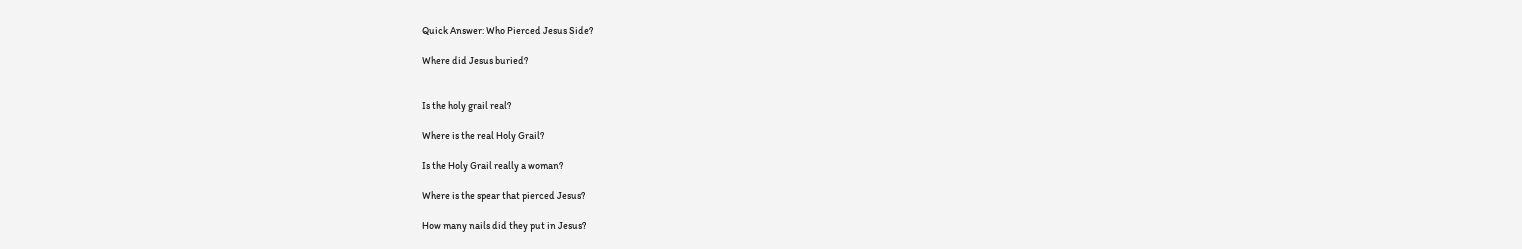Quick Answer: Who Pierced Jesus Side?

Where did Jesus buried?


Is the holy grail real?

Where is the real Holy Grail?

Is the Holy Grail really a woman?

Where is the spear that pierced Jesus?

How many nails did they put in Jesus?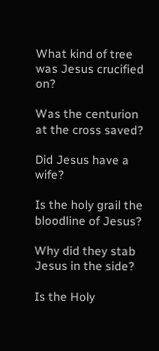What kind of tree was Jesus crucified on?

Was the centurion at the cross saved?

Did Jesus have a wife?

Is the holy grail the bloodline of Jesus?

Why did they stab Jesus in the side?

Is the Holy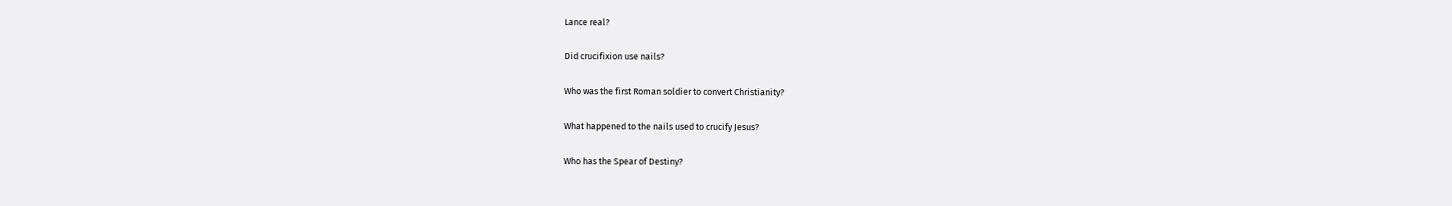Lance real?

Did crucifixion use nails?

Who was the first Roman soldier to convert Christianity?

What happened to the nails used to crucify Jesus?

Who has the Spear of Destiny?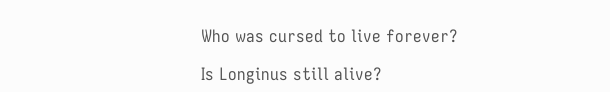Who was cursed to live forever?

Is Longinus still alive?